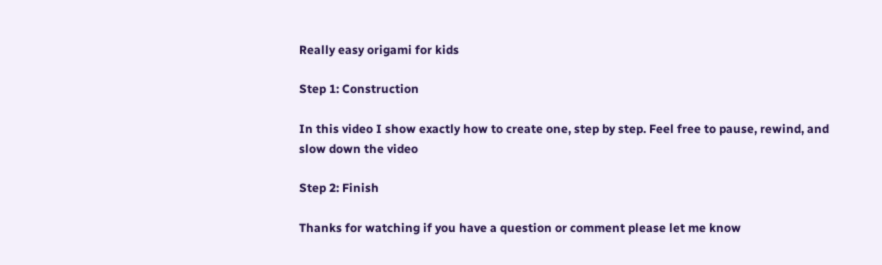Really easy origami for kids

Step 1: Construction

In this video I show exactly how to create one, step by step. Feel free to pause, rewind, and slow down the video

Step 2: Finish

Thanks for watching if you have a question or comment please let me know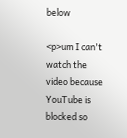below

<p>um I can't watch the video because YouTube is blocked so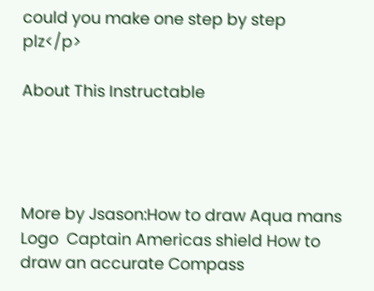could you make one step by step plz</p>

About This Instructable




More by Jsason:How to draw Aqua mans Logo  Captain Americas shield How to draw an accurate Compass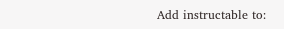Add instructable to: